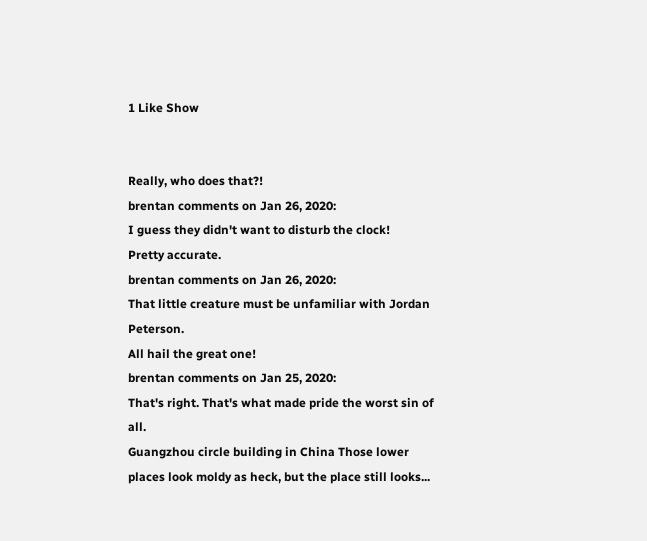1 Like Show


Really, who does that?!
brentan comments on Jan 26, 2020:
I guess they didn't want to disturb the clock!
Pretty accurate.
brentan comments on Jan 26, 2020:
That little creature must be unfamiliar with Jordan Peterson.
All hail the great one!
brentan comments on Jan 25, 2020:
That's right. That's what made pride the worst sin of all.
Guangzhou circle building in China Those lower places look moldy as heck, but the place still looks...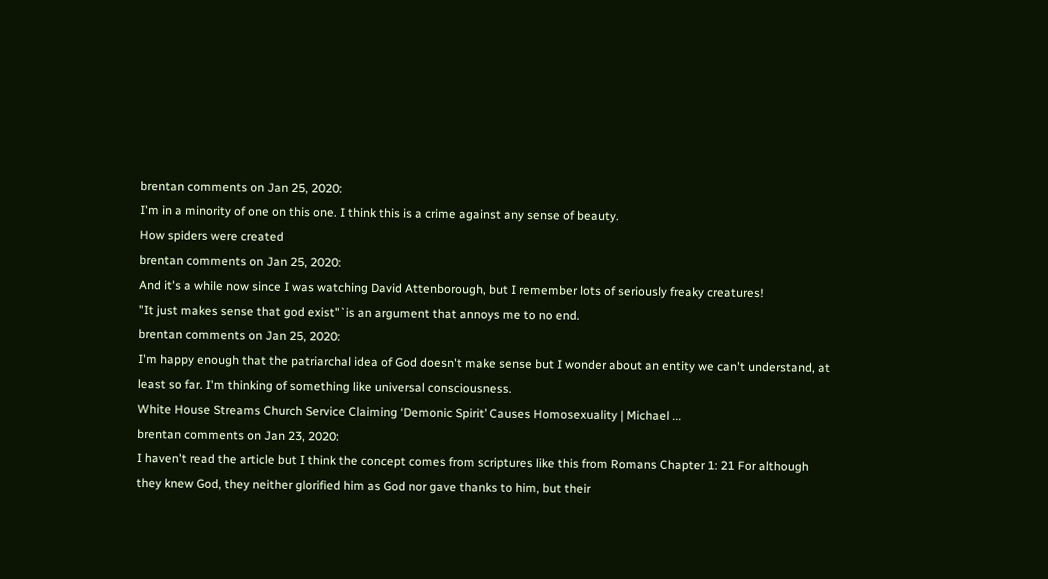brentan comments on Jan 25, 2020:
I'm in a minority of one on this one. I think this is a crime against any sense of beauty.
How spiders were created
brentan comments on Jan 25, 2020:
And it's a while now since I was watching David Attenborough, but I remember lots of seriously freaky creatures!
"It just makes sense that god exist"`is an argument that annoys me to no end.
brentan comments on Jan 25, 2020:
I'm happy enough that the patriarchal idea of God doesn't make sense but I wonder about an entity we can't understand, at least so far. I'm thinking of something like universal consciousness.
White House Streams Church Service Claiming ‘Demonic Spirit’ Causes Homosexuality | Michael ...
brentan comments on Jan 23, 2020:
I haven't read the article but I think the concept comes from scriptures like this from Romans Chapter 1: 21 For although they knew God, they neither glorified him as God nor gave thanks to him, but their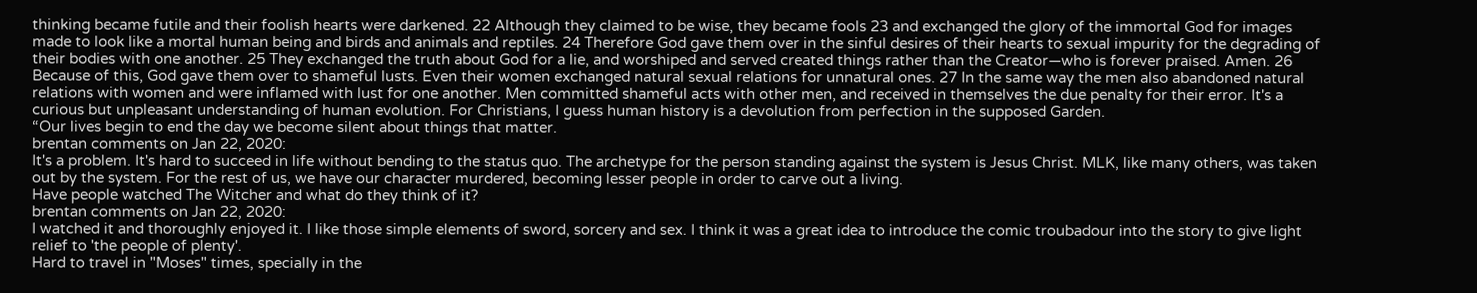thinking became futile and their foolish hearts were darkened. 22 Although they claimed to be wise, they became fools 23 and exchanged the glory of the immortal God for images made to look like a mortal human being and birds and animals and reptiles. 24 Therefore God gave them over in the sinful desires of their hearts to sexual impurity for the degrading of their bodies with one another. 25 They exchanged the truth about God for a lie, and worshiped and served created things rather than the Creator—who is forever praised. Amen. 26 Because of this, God gave them over to shameful lusts. Even their women exchanged natural sexual relations for unnatural ones. 27 In the same way the men also abandoned natural relations with women and were inflamed with lust for one another. Men committed shameful acts with other men, and received in themselves the due penalty for their error. It's a curious but unpleasant understanding of human evolution. For Christians, I guess human history is a devolution from perfection in the supposed Garden.
“Our lives begin to end the day we become silent about things that matter.
brentan comments on Jan 22, 2020:
It's a problem. It's hard to succeed in life without bending to the status quo. The archetype for the person standing against the system is Jesus Christ. MLK, like many others, was taken out by the system. For the rest of us, we have our character murdered, becoming lesser people in order to carve out a living.
Have people watched The Witcher and what do they think of it?
brentan comments on Jan 22, 2020:
I watched it and thoroughly enjoyed it. I like those simple elements of sword, sorcery and sex. I think it was a great idea to introduce the comic troubadour into the story to give light relief to 'the people of plenty'.
Hard to travel in "Moses" times, specially in the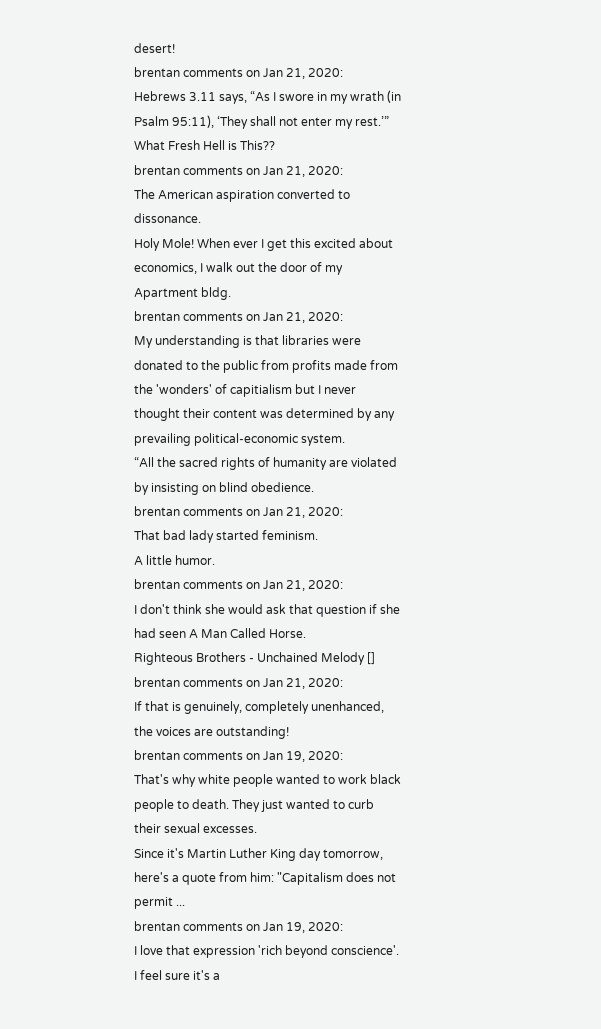desert!
brentan comments on Jan 21, 2020:
Hebrews 3.11 says, “As I swore in my wrath (in Psalm 95:11), ‘They shall not enter my rest.’”
What Fresh Hell is This??
brentan comments on Jan 21, 2020:
The American aspiration converted to dissonance.
Holy Mole! When ever I get this excited about economics, I walk out the door of my Apartment bldg.
brentan comments on Jan 21, 2020:
My understanding is that libraries were donated to the public from profits made from the 'wonders' of capitialism but I never thought their content was determined by any prevailing political-economic system.
“All the sacred rights of humanity are violated by insisting on blind obedience.
brentan comments on Jan 21, 2020:
That bad lady started feminism.
A little humor.
brentan comments on Jan 21, 2020:
I don't think she would ask that question if she had seen A Man Called Horse.
Righteous Brothers - Unchained Melody []
brentan comments on Jan 21, 2020:
If that is genuinely, completely unenhanced, the voices are outstanding!
brentan comments on Jan 19, 2020:
That's why white people wanted to work black people to death. They just wanted to curb their sexual excesses.
Since it's Martin Luther King day tomorrow, here's a quote from him: "Capitalism does not permit ...
brentan comments on Jan 19, 2020:
I love that expression 'rich beyond conscience'. I feel sure it's a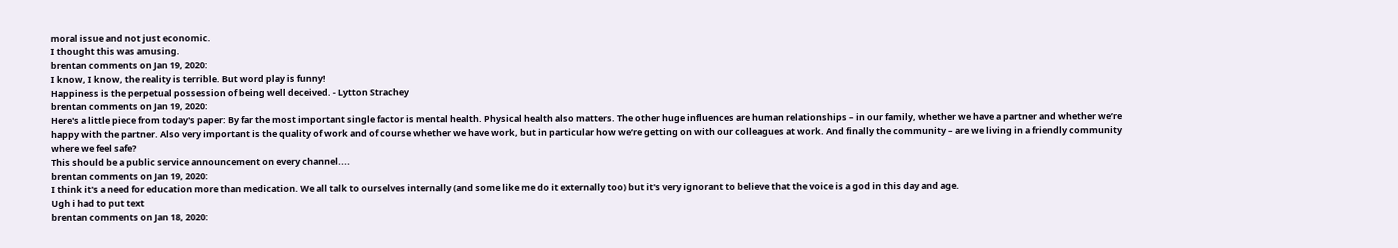moral issue and not just economic.
I thought this was amusing.
brentan comments on Jan 19, 2020:
I know, I know, the reality is terrible. But word play is funny!
Happiness is the perpetual possession of being well deceived. - Lytton Strachey
brentan comments on Jan 19, 2020:
Here's a little piece from today's paper: By far the most important single factor is mental health. Physical health also matters. The other huge influences are human relationships – in our family, whether we have a partner and whether we’re happy with the partner. Also very important is the quality of work and of course whether we have work, but in particular how we’re getting on with our colleagues at work. And finally the community – are we living in a friendly community where we feel safe?
This should be a public service announcement on every channel....
brentan comments on Jan 19, 2020:
I think it's a need for education more than medication. We all talk to ourselves internally (and some like me do it externally too) but it's very ignorant to believe that the voice is a god in this day and age.
Ugh i had to put text
brentan comments on Jan 18, 2020: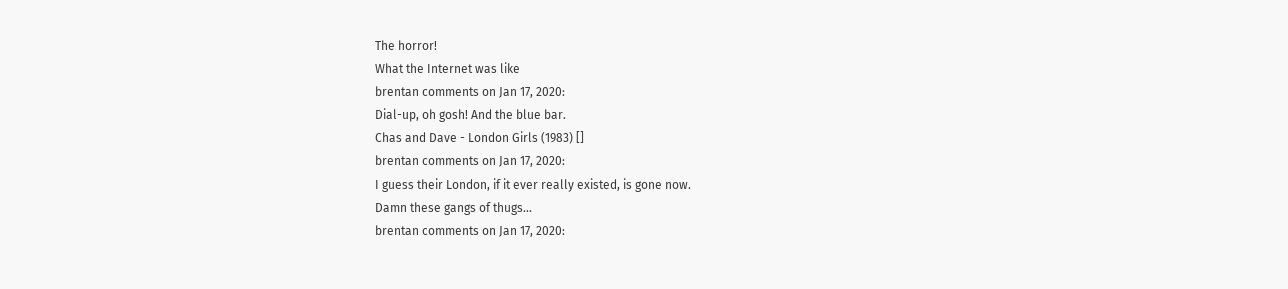The horror!
What the Internet was like
brentan comments on Jan 17, 2020:
Dial-up, oh gosh! And the blue bar.
Chas and Dave - London Girls (1983) []
brentan comments on Jan 17, 2020:
I guess their London, if it ever really existed, is gone now.
Damn these gangs of thugs...
brentan comments on Jan 17, 2020: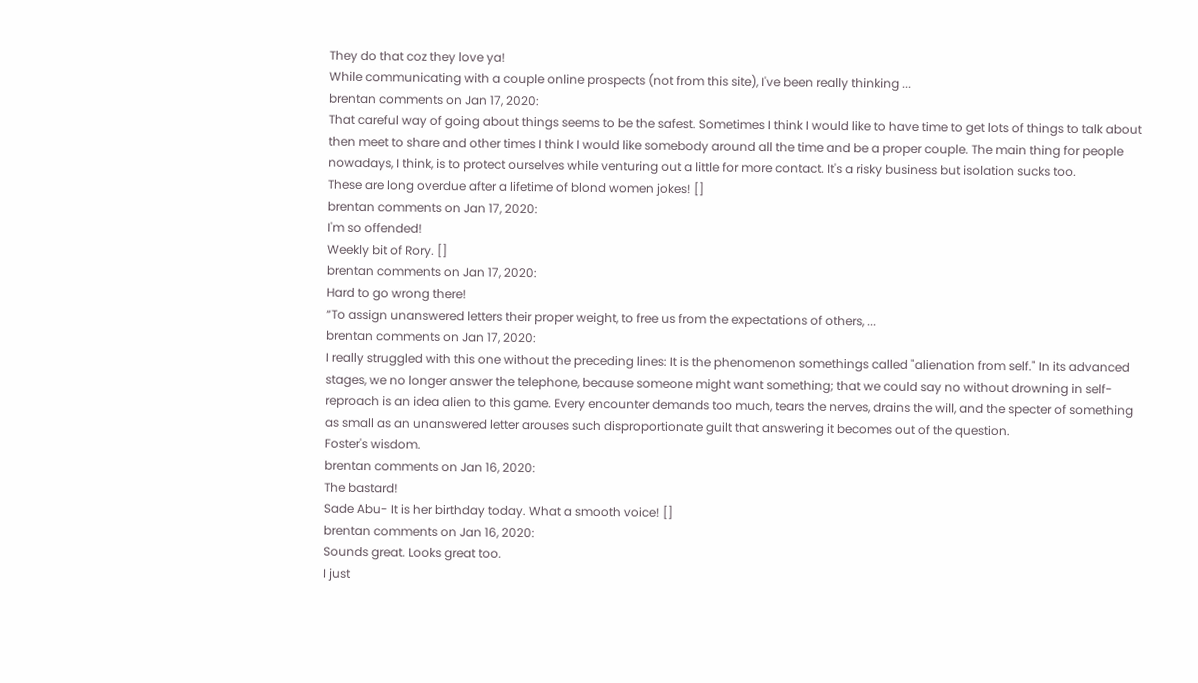They do that coz they love ya!
While communicating with a couple online prospects (not from this site), I've been really thinking ...
brentan comments on Jan 17, 2020:
That careful way of going about things seems to be the safest. Sometimes I think I would like to have time to get lots of things to talk about then meet to share and other times I think I would like somebody around all the time and be a proper couple. The main thing for people nowadays, I think, is to protect ourselves while venturing out a little for more contact. It's a risky business but isolation sucks too.
These are long overdue after a lifetime of blond women jokes! []
brentan comments on Jan 17, 2020:
I'm so offended!
Weekly bit of Rory. []
brentan comments on Jan 17, 2020:
Hard to go wrong there!
“To assign unanswered letters their proper weight, to free us from the expectations of others, ...
brentan comments on Jan 17, 2020:
I really struggled with this one without the preceding lines: It is the phenomenon somethings called "alienation from self." In its advanced stages, we no longer answer the telephone, because someone might want something; that we could say no without drowning in self-reproach is an idea alien to this game. Every encounter demands too much, tears the nerves, drains the will, and the specter of something as small as an unanswered letter arouses such disproportionate guilt that answering it becomes out of the question.
Foster's wisdom.
brentan comments on Jan 16, 2020:
The bastard!
Sade Abu- It is her birthday today. What a smooth voice! []
brentan comments on Jan 16, 2020:
Sounds great. Looks great too.
I just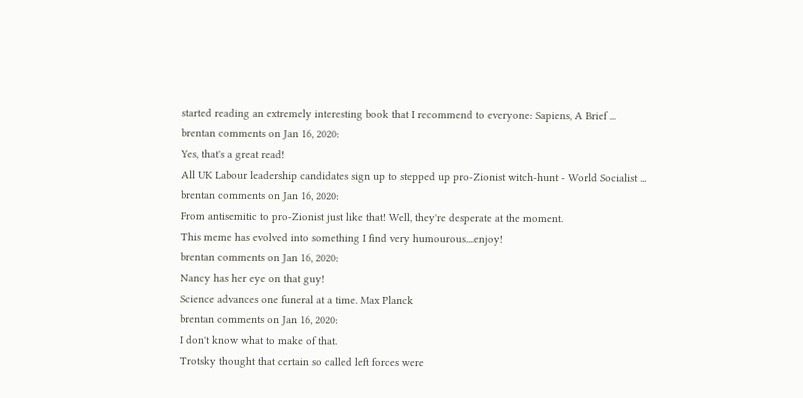started reading an extremely interesting book that I recommend to everyone: Sapiens, A Brief ...
brentan comments on Jan 16, 2020:
Yes, that's a great read!
All UK Labour leadership candidates sign up to stepped up pro-Zionist witch-hunt - World Socialist ...
brentan comments on Jan 16, 2020:
From antisemitic to pro-Zionist just like that! Well, they're desperate at the moment.
This meme has evolved into something I find very humourous....enjoy!
brentan comments on Jan 16, 2020:
Nancy has her eye on that guy!
Science advances one funeral at a time. Max Planck
brentan comments on Jan 16, 2020:
I don't know what to make of that.
Trotsky thought that certain so called left forces were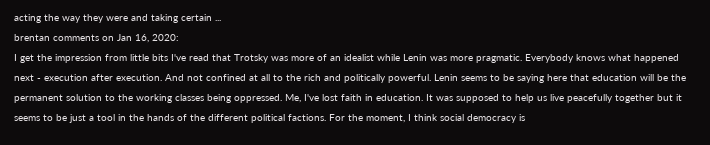acting the way they were and taking certain ...
brentan comments on Jan 16, 2020:
I get the impression from little bits I've read that Trotsky was more of an idealist while Lenin was more pragmatic. Everybody knows what happened next - execution after execution. And not confined at all to the rich and politically powerful. Lenin seems to be saying here that education will be the permanent solution to the working classes being oppressed. Me, I've lost faith in education. It was supposed to help us live peacefully together but it seems to be just a tool in the hands of the different political factions. For the moment, I think social democracy is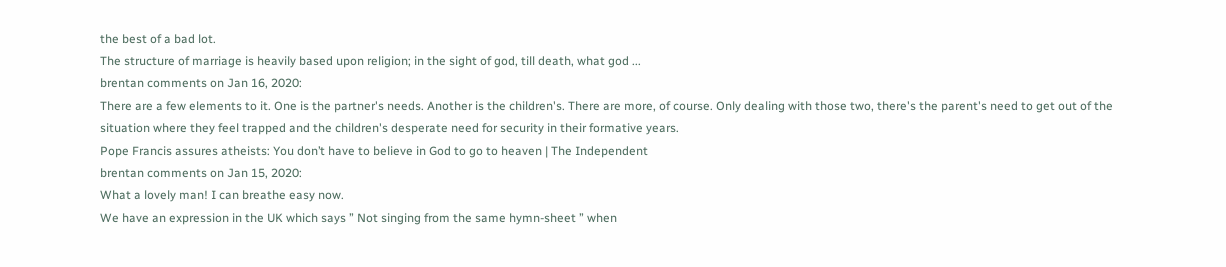the best of a bad lot.
The structure of marriage is heavily based upon religion; in the sight of god, till death, what god ...
brentan comments on Jan 16, 2020:
There are a few elements to it. One is the partner's needs. Another is the children's. There are more, of course. Only dealing with those two, there's the parent's need to get out of the situation where they feel trapped and the children's desperate need for security in their formative years.
Pope Francis assures atheists: You don’t have to believe in God to go to heaven | The Independent
brentan comments on Jan 15, 2020:
What a lovely man! I can breathe easy now.
We have an expression in the UK which says ” Not singing from the same hymn-sheet ” when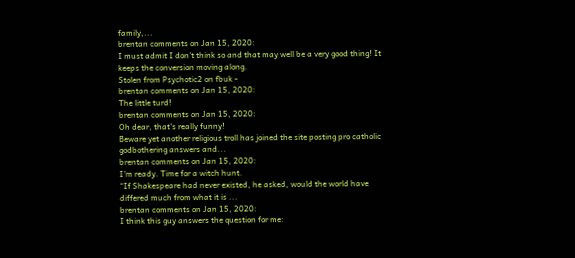family,...
brentan comments on Jan 15, 2020:
I must admit I don't think so and that may well be a very good thing! It keeps the conversion moving along.
Stolen from Psychotic2 on fbuk -
brentan comments on Jan 15, 2020:
The little turd!
brentan comments on Jan 15, 2020:
Oh dear, that's really funny!
Beware yet another religious troll has joined the site posting pro catholic godbothering answers and...
brentan comments on Jan 15, 2020:
I'm ready. Time for a witch hunt.
“If Shakespeare had never existed, he asked, would the world have differed much from what it is ...
brentan comments on Jan 15, 2020:
I think this guy answers the question for me: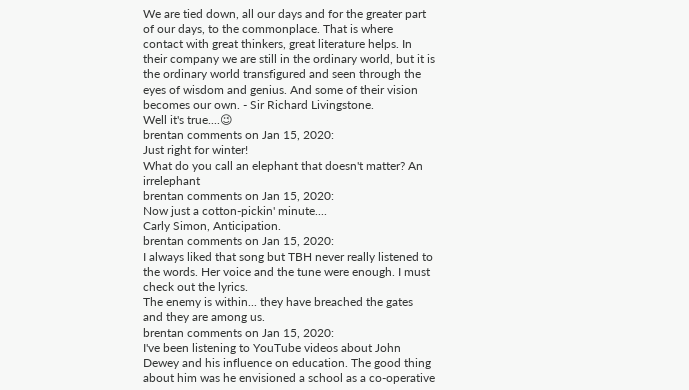We are tied down, all our days and for the greater part of our days, to the commonplace. That is where contact with great thinkers, great literature helps. In their company we are still in the ordinary world, but it is the ordinary world transfigured and seen through the eyes of wisdom and genius. And some of their vision becomes our own. - Sir Richard Livingstone.
Well it's true....😉
brentan comments on Jan 15, 2020:
Just right for winter!
What do you call an elephant that doesn't matter? An irrelephant
brentan comments on Jan 15, 2020:
Now just a cotton-pickin' minute....
Carly Simon, Anticipation.
brentan comments on Jan 15, 2020:
I always liked that song but TBH never really listened to the words. Her voice and the tune were enough. I must check out the lyrics.
The enemy is within... they have breached the gates and they are among us.
brentan comments on Jan 15, 2020:
I've been listening to YouTube videos about John Dewey and his influence on education. The good thing about him was he envisioned a school as a co-operative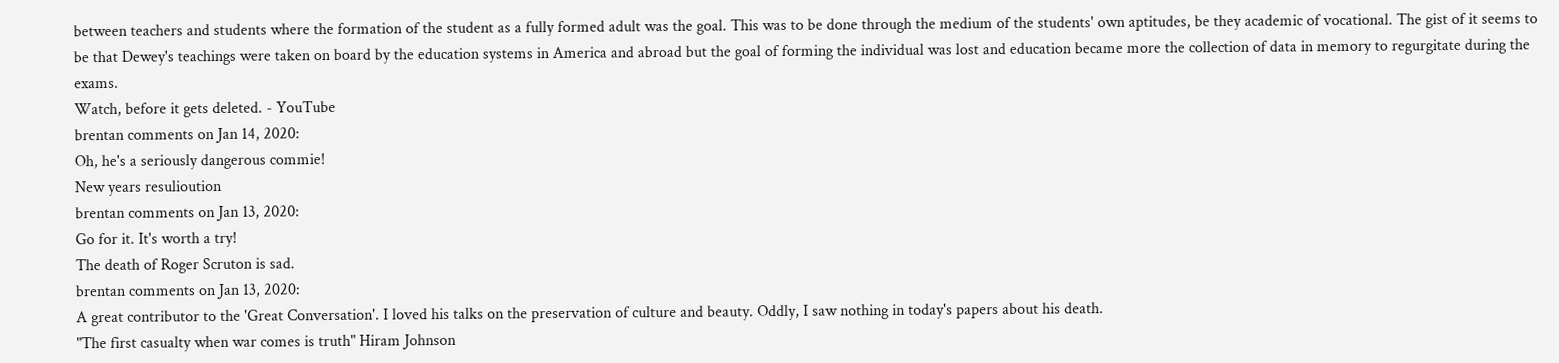between teachers and students where the formation of the student as a fully formed adult was the goal. This was to be done through the medium of the students' own aptitudes, be they academic of vocational. The gist of it seems to be that Dewey's teachings were taken on board by the education systems in America and abroad but the goal of forming the individual was lost and education became more the collection of data in memory to regurgitate during the exams.
Watch, before it gets deleted. - YouTube
brentan comments on Jan 14, 2020:
Oh, he's a seriously dangerous commie!
New years resulioution
brentan comments on Jan 13, 2020:
Go for it. It's worth a try!
The death of Roger Scruton is sad.
brentan comments on Jan 13, 2020:
A great contributor to the 'Great Conversation'. I loved his talks on the preservation of culture and beauty. Oddly, I saw nothing in today's papers about his death.
"The first casualty when war comes is truth" Hiram Johnson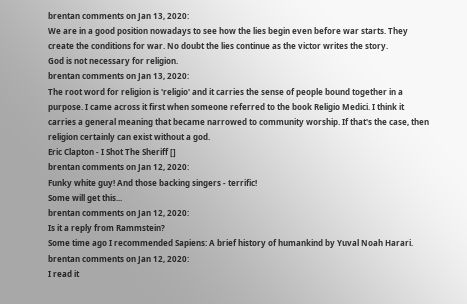brentan comments on Jan 13, 2020:
We are in a good position nowadays to see how the lies begin even before war starts. They create the conditions for war. No doubt the lies continue as the victor writes the story.
God is not necessary for religion.
brentan comments on Jan 13, 2020:
The root word for religion is 'religio' and it carries the sense of people bound together in a purpose. I came across it first when someone referred to the book Religio Medici. I think it carries a general meaning that became narrowed to community worship. If that's the case, then religion certainly can exist without a god.
Eric Clapton - I Shot The Sheriff []
brentan comments on Jan 12, 2020:
Funky white guy! And those backing singers - terrific!
Some will get this...
brentan comments on Jan 12, 2020:
Is it a reply from Rammstein?
Some time ago I recommended Sapiens: A brief history of humankind by Yuval Noah Harari.
brentan comments on Jan 12, 2020:
I read it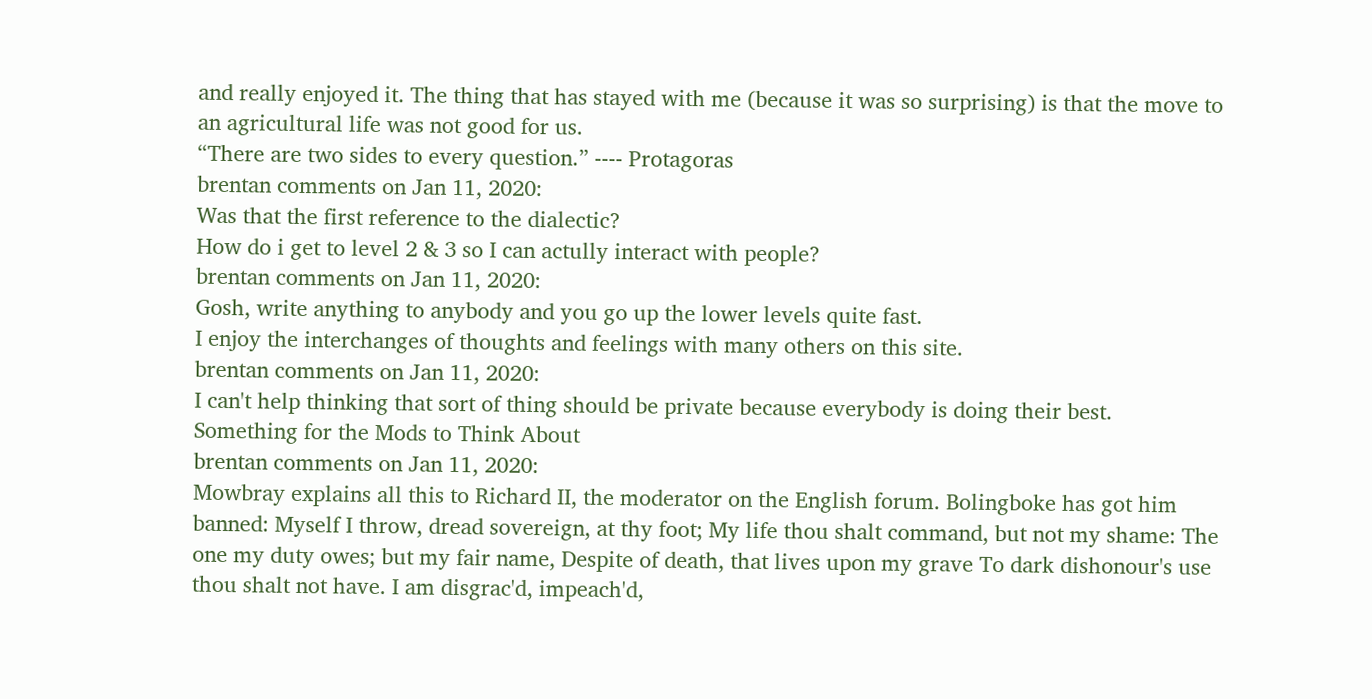and really enjoyed it. The thing that has stayed with me (because it was so surprising) is that the move to an agricultural life was not good for us.
“There are two sides to every question.” ---- Protagoras
brentan comments on Jan 11, 2020:
Was that the first reference to the dialectic?
How do i get to level 2 & 3 so I can actully interact with people?
brentan comments on Jan 11, 2020:
Gosh, write anything to anybody and you go up the lower levels quite fast.
I enjoy the interchanges of thoughts and feelings with many others on this site.
brentan comments on Jan 11, 2020:
I can't help thinking that sort of thing should be private because everybody is doing their best.
Something for the Mods to Think About
brentan comments on Jan 11, 2020:
Mowbray explains all this to Richard II, the moderator on the English forum. Bolingboke has got him banned: Myself I throw, dread sovereign, at thy foot; My life thou shalt command, but not my shame: The one my duty owes; but my fair name, Despite of death, that lives upon my grave To dark dishonour's use thou shalt not have. I am disgrac'd, impeach'd,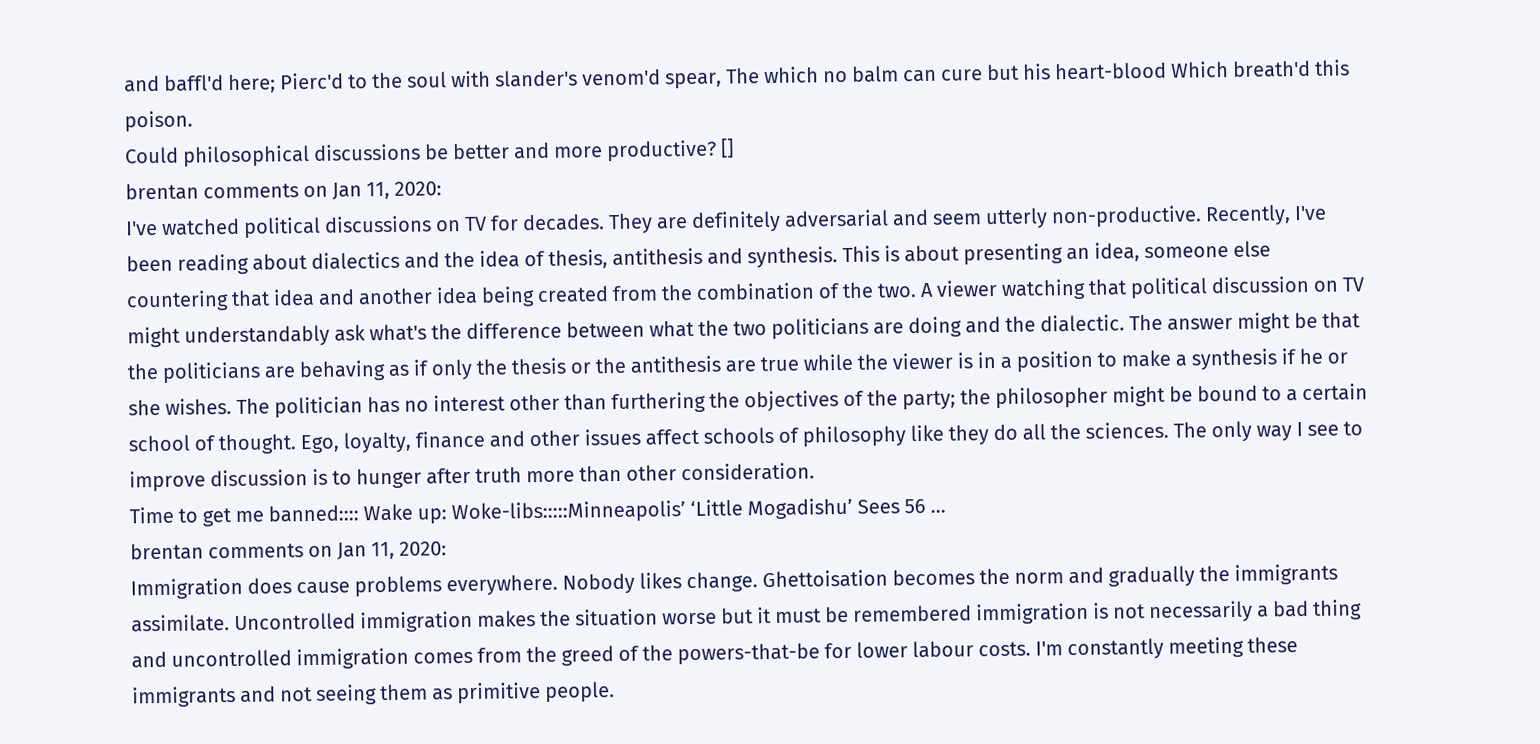and baffl'd here; Pierc'd to the soul with slander's venom'd spear, The which no balm can cure but his heart-blood Which breath'd this poison.
Could philosophical discussions be better and more productive? []
brentan comments on Jan 11, 2020:
I've watched political discussions on TV for decades. They are definitely adversarial and seem utterly non-productive. Recently, I've been reading about dialectics and the idea of thesis, antithesis and synthesis. This is about presenting an idea, someone else countering that idea and another idea being created from the combination of the two. A viewer watching that political discussion on TV might understandably ask what's the difference between what the two politicians are doing and the dialectic. The answer might be that the politicians are behaving as if only the thesis or the antithesis are true while the viewer is in a position to make a synthesis if he or she wishes. The politician has no interest other than furthering the objectives of the party; the philosopher might be bound to a certain school of thought. Ego, loyalty, finance and other issues affect schools of philosophy like they do all the sciences. The only way I see to improve discussion is to hunger after truth more than other consideration.
Time to get me banned:::: Wake up: Woke-libs:::::Minneapolis’ ‘Little Mogadishu’ Sees 56 ...
brentan comments on Jan 11, 2020:
Immigration does cause problems everywhere. Nobody likes change. Ghettoisation becomes the norm and gradually the immigrants assimilate. Uncontrolled immigration makes the situation worse but it must be remembered immigration is not necessarily a bad thing and uncontrolled immigration comes from the greed of the powers-that-be for lower labour costs. I'm constantly meeting these immigrants and not seeing them as primitive people.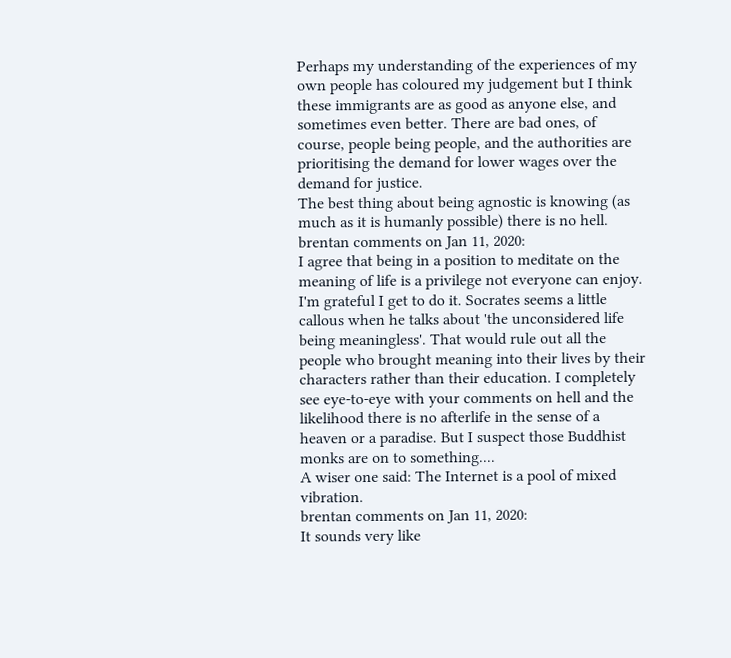Perhaps my understanding of the experiences of my own people has coloured my judgement but I think these immigrants are as good as anyone else, and sometimes even better. There are bad ones, of course, people being people, and the authorities are prioritising the demand for lower wages over the demand for justice.
The best thing about being agnostic is knowing (as much as it is humanly possible) there is no hell.
brentan comments on Jan 11, 2020:
I agree that being in a position to meditate on the meaning of life is a privilege not everyone can enjoy. I'm grateful I get to do it. Socrates seems a little callous when he talks about 'the unconsidered life being meaningless'. That would rule out all the people who brought meaning into their lives by their characters rather than their education. I completely see eye-to-eye with your comments on hell and the likelihood there is no afterlife in the sense of a heaven or a paradise. But I suspect those Buddhist monks are on to something....
A wiser one said: The Internet is a pool of mixed vibration.
brentan comments on Jan 11, 2020:
It sounds very like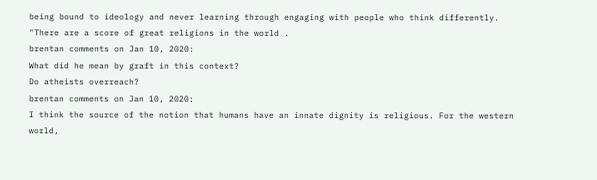being bound to ideology and never learning through engaging with people who think differently.
"There are a score of great religions in the world .
brentan comments on Jan 10, 2020:
What did he mean by graft in this context?
Do atheists overreach?
brentan comments on Jan 10, 2020:
I think the source of the notion that humans have an innate dignity is religious. For the western world,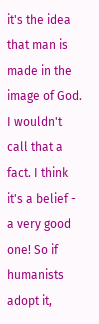it's the idea that man is made in the image of God. I wouldn't call that a fact. I think it's a belief - a very good one! So if humanists adopt it,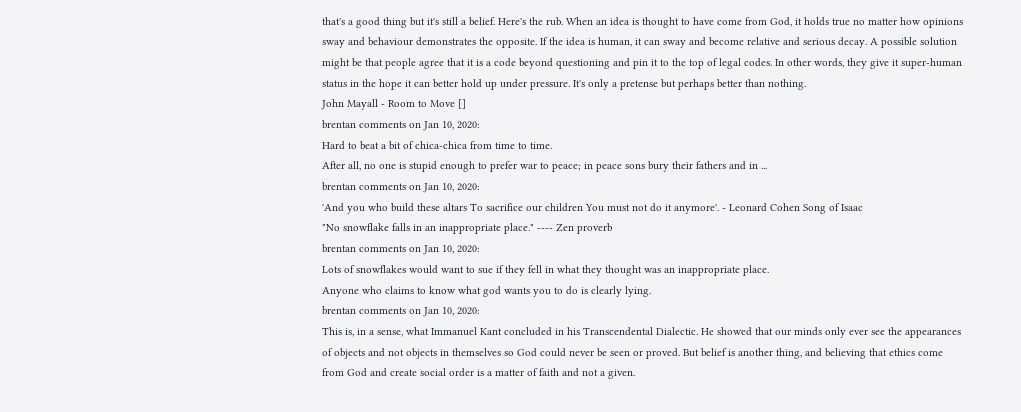that's a good thing but it's still a belief. Here's the rub. When an idea is thought to have come from God, it holds true no matter how opinions sway and behaviour demonstrates the opposite. If the idea is human, it can sway and become relative and serious decay. A possible solution might be that people agree that it is a code beyond questioning and pin it to the top of legal codes. In other words, they give it super-human status in the hope it can better hold up under pressure. It's only a pretense but perhaps better than nothing.
John Mayall - Room to Move []
brentan comments on Jan 10, 2020:
Hard to beat a bit of chica-chica from time to time.
After all, no one is stupid enough to prefer war to peace; in peace sons bury their fathers and in ...
brentan comments on Jan 10, 2020:
'And you who build these altars To sacrifice our children You must not do it anymore'. - Leonard Cohen Song of Isaac
"No snowflake falls in an inappropriate place." ---- Zen proverb
brentan comments on Jan 10, 2020:
Lots of snowflakes would want to sue if they fell in what they thought was an inappropriate place.
Anyone who claims to know what god wants you to do is clearly lying.
brentan comments on Jan 10, 2020:
This is, in a sense, what Immanuel Kant concluded in his Transcendental Dialectic. He showed that our minds only ever see the appearances of objects and not objects in themselves so God could never be seen or proved. But belief is another thing, and believing that ethics come from God and create social order is a matter of faith and not a given.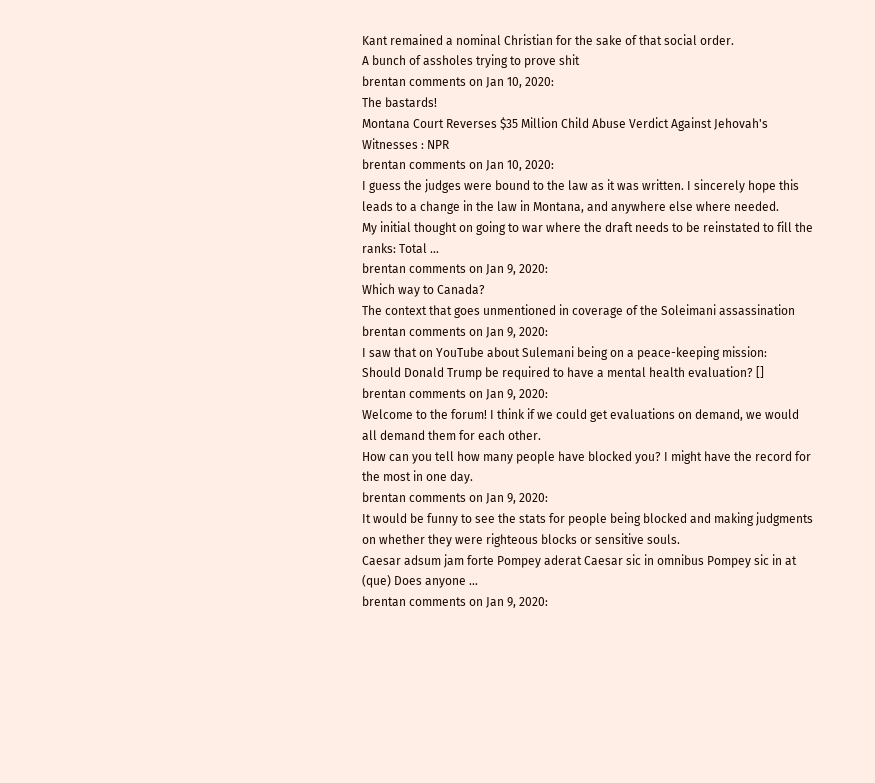Kant remained a nominal Christian for the sake of that social order.
A bunch of assholes trying to prove shit
brentan comments on Jan 10, 2020:
The bastards!
Montana Court Reverses $35 Million Child Abuse Verdict Against Jehovah's Witnesses : NPR
brentan comments on Jan 10, 2020:
I guess the judges were bound to the law as it was written. I sincerely hope this leads to a change in the law in Montana, and anywhere else where needed.
My initial thought on going to war where the draft needs to be reinstated to fill the ranks: Total ...
brentan comments on Jan 9, 2020:
Which way to Canada?
The context that goes unmentioned in coverage of the Soleimani assassination
brentan comments on Jan 9, 2020:
I saw that on YouTube about Sulemani being on a peace-keeping mission:
Should Donald Trump be required to have a mental health evaluation? []
brentan comments on Jan 9, 2020:
Welcome to the forum! I think if we could get evaluations on demand, we would all demand them for each other.
How can you tell how many people have blocked you? I might have the record for the most in one day.
brentan comments on Jan 9, 2020:
It would be funny to see the stats for people being blocked and making judgments on whether they were righteous blocks or sensitive souls.
Caesar adsum jam forte Pompey aderat Caesar sic in omnibus Pompey sic in at (que) Does anyone ...
brentan comments on Jan 9, 2020: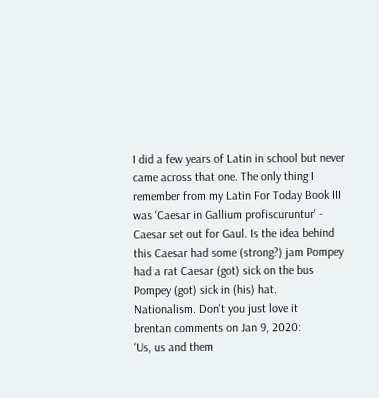I did a few years of Latin in school but never came across that one. The only thing I remember from my Latin For Today Book III was 'Caesar in Gallium profiscuruntur' - Caesar set out for Gaul. Is the idea behind this Caesar had some (strong?) jam Pompey had a rat Caesar (got) sick on the bus Pompey (got) sick in (his) hat.
Nationalism. Don't you just love it
brentan comments on Jan 9, 2020:
'Us, us and them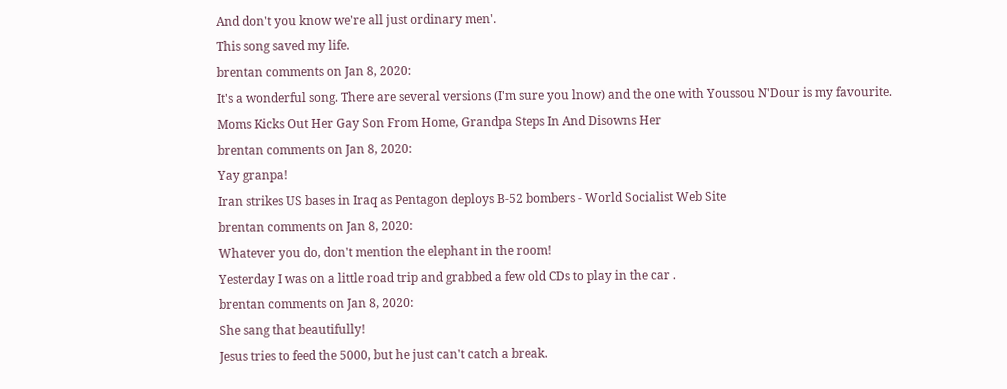And don't you know we're all just ordinary men'.
This song saved my life.
brentan comments on Jan 8, 2020:
It's a wonderful song. There are several versions (I'm sure you lnow) and the one with Youssou N'Dour is my favourite.
Moms Kicks Out Her Gay Son From Home, Grandpa Steps In And Disowns Her
brentan comments on Jan 8, 2020:
Yay granpa!
Iran strikes US bases in Iraq as Pentagon deploys B-52 bombers - World Socialist Web Site
brentan comments on Jan 8, 2020:
Whatever you do, don't mention the elephant in the room!
Yesterday I was on a little road trip and grabbed a few old CDs to play in the car .
brentan comments on Jan 8, 2020:
She sang that beautifully!
Jesus tries to feed the 5000, but he just can't catch a break.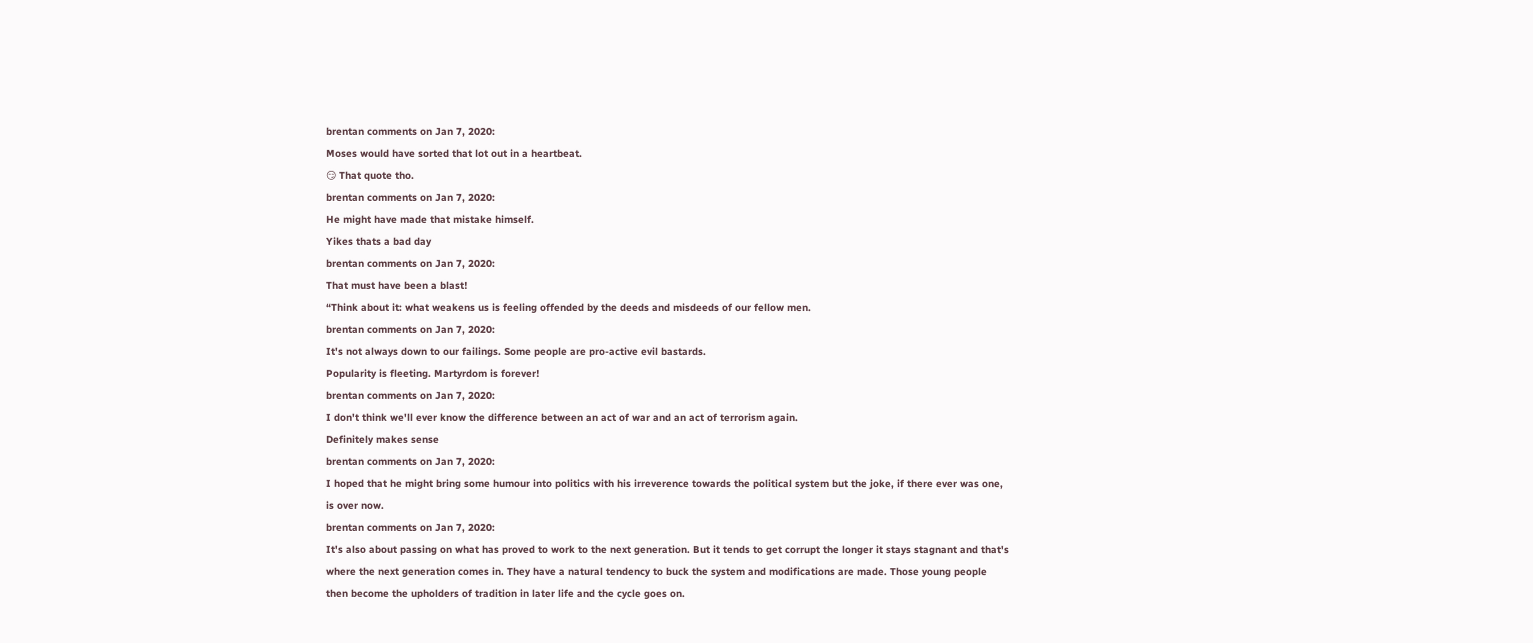brentan comments on Jan 7, 2020:
Moses would have sorted that lot out in a heartbeat.
😏 That quote tho.
brentan comments on Jan 7, 2020:
He might have made that mistake himself.
Yikes thats a bad day
brentan comments on Jan 7, 2020:
That must have been a blast!
“Think about it: what weakens us is feeling offended by the deeds and misdeeds of our fellow men.
brentan comments on Jan 7, 2020:
It's not always down to our failings. Some people are pro-active evil bastards.
Popularity is fleeting. Martyrdom is forever!
brentan comments on Jan 7, 2020:
I don't think we'll ever know the difference between an act of war and an act of terrorism again.
Definitely makes sense
brentan comments on Jan 7, 2020:
I hoped that he might bring some humour into politics with his irreverence towards the political system but the joke, if there ever was one, is over now.
brentan comments on Jan 7, 2020:
It's also about passing on what has proved to work to the next generation. But it tends to get corrupt the longer it stays stagnant and that's where the next generation comes in. They have a natural tendency to buck the system and modifications are made. Those young people then become the upholders of tradition in later life and the cycle goes on.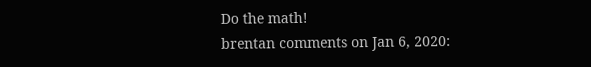Do the math!
brentan comments on Jan 6, 2020: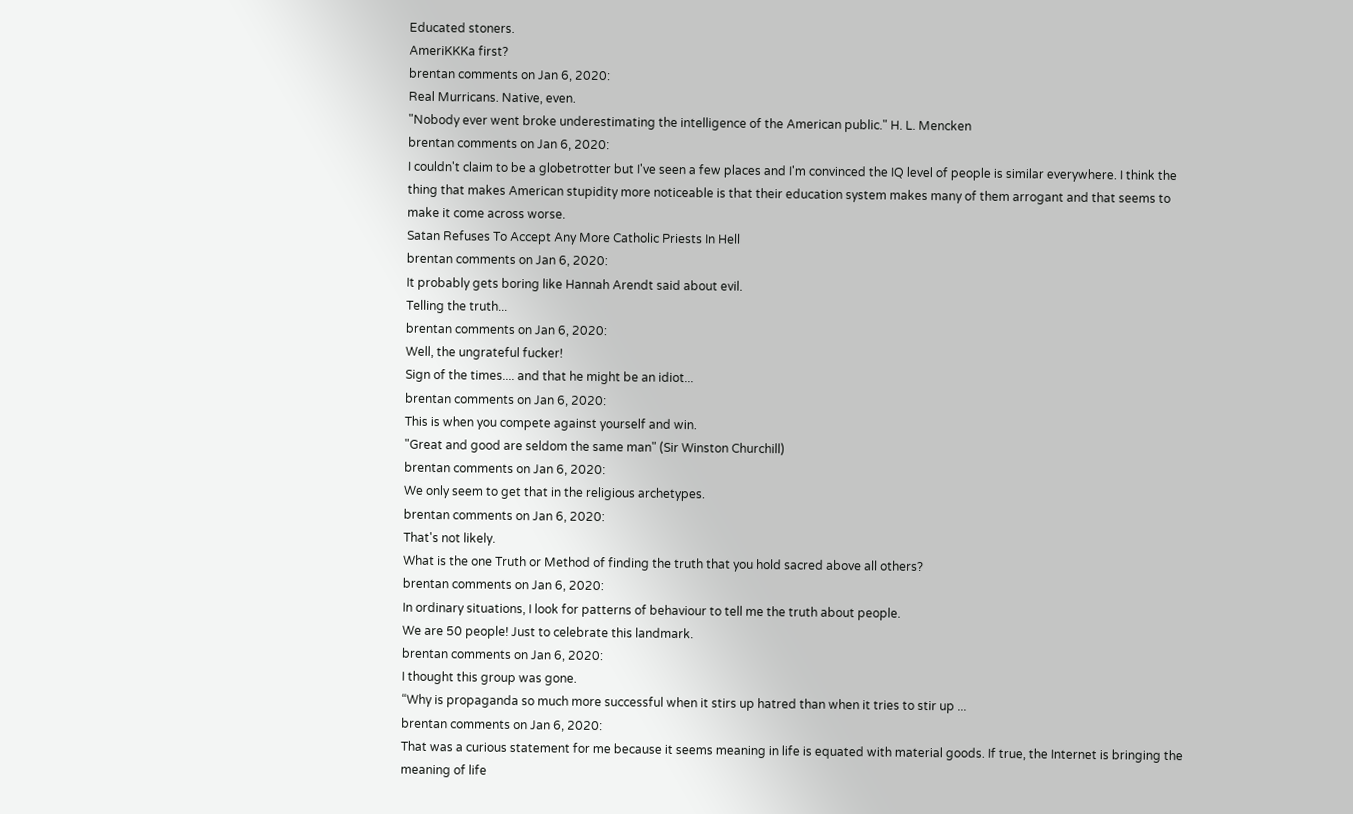Educated stoners.
AmeriKKKa first?
brentan comments on Jan 6, 2020:
Real Murricans. Native, even.
"Nobody ever went broke underestimating the intelligence of the American public." H. L. Mencken
brentan comments on Jan 6, 2020:
I couldn't claim to be a globetrotter but I've seen a few places and I'm convinced the IQ level of people is similar everywhere. I think the thing that makes American stupidity more noticeable is that their education system makes many of them arrogant and that seems to make it come across worse.
Satan Refuses To Accept Any More Catholic Priests In Hell
brentan comments on Jan 6, 2020:
It probably gets boring like Hannah Arendt said about evil.
Telling the truth...
brentan comments on Jan 6, 2020:
Well, the ungrateful fucker!
Sign of the times.... and that he might be an idiot...
brentan comments on Jan 6, 2020:
This is when you compete against yourself and win.
"Great and good are seldom the same man" (Sir Winston Churchill)
brentan comments on Jan 6, 2020:
We only seem to get that in the religious archetypes.
brentan comments on Jan 6, 2020:
That's not likely.
What is the one Truth or Method of finding the truth that you hold sacred above all others?
brentan comments on Jan 6, 2020:
In ordinary situations, I look for patterns of behaviour to tell me the truth about people.
We are 50 people! Just to celebrate this landmark.
brentan comments on Jan 6, 2020:
I thought this group was gone.
“Why is propaganda so much more successful when it stirs up hatred than when it tries to stir up ...
brentan comments on Jan 6, 2020:
That was a curious statement for me because it seems meaning in life is equated with material goods. If true, the Internet is bringing the meaning of life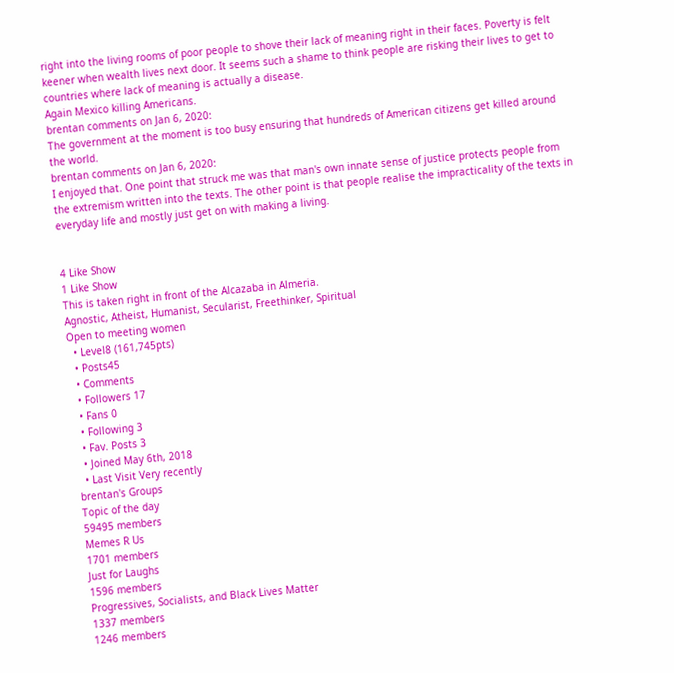right into the living rooms of poor people to shove their lack of meaning right in their faces. Poverty is felt keener when wealth lives next door. It seems such a shame to think people are risking their lives to get to countries where lack of meaning is actually a disease.
Again Mexico killing Americans.
brentan comments on Jan 6, 2020:
The government at the moment is too busy ensuring that hundreds of American citizens get killed around the world.
brentan comments on Jan 6, 2020:
I enjoyed that. One point that struck me was that man's own innate sense of justice protects people from the extremism written into the texts. The other point is that people realise the impracticality of the texts in everyday life and mostly just get on with making a living.


4 Like Show
1 Like Show
This is taken right in front of the Alcazaba in Almeria.
Agnostic, Atheist, Humanist, Secularist, Freethinker, Spiritual
Open to meeting women
  • Level8 (161,745pts)
  • Posts45
  • Comments
  • Followers 17
  • Fans 0
  • Following 3
  • Fav. Posts 3
  • Joined May 6th, 2018
  • Last Visit Very recently
brentan's Groups
Topic of the day
59495 members
Memes R Us
1701 members
Just for Laughs
1596 members
Progressives, Socialists, and Black Lives Matter
1337 members
1246 members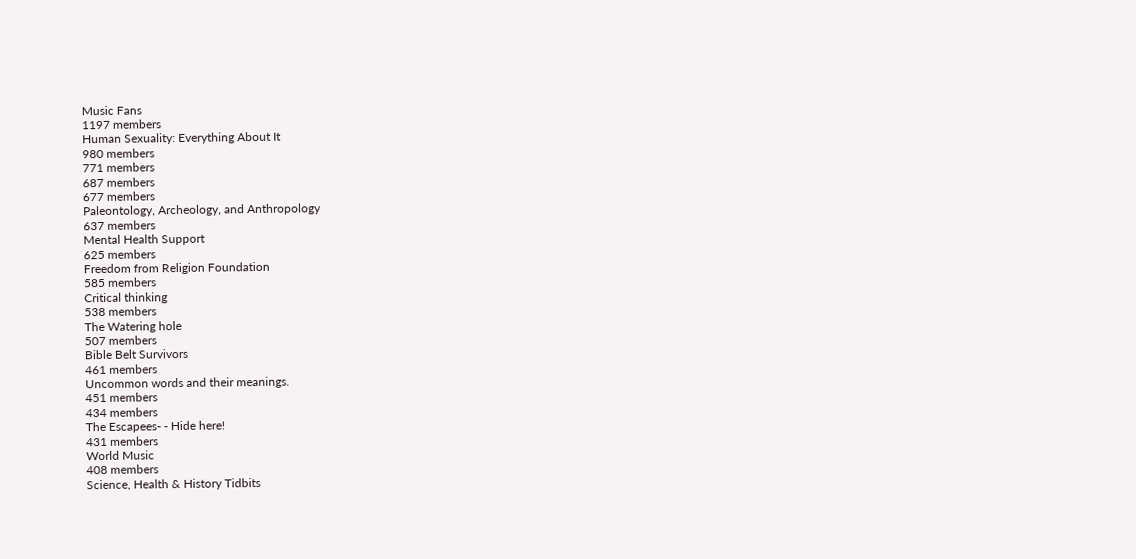Music Fans
1197 members
Human Sexuality: Everything About It
980 members
771 members
687 members
677 members
Paleontology, Archeology, and Anthropology
637 members
Mental Health Support
625 members
Freedom from Religion Foundation
585 members
Critical thinking
538 members
The Watering hole
507 members
Bible Belt Survivors
461 members
Uncommon words and their meanings.
451 members
434 members
The Escapees- - Hide here!
431 members
World Music
408 members
Science, Health & History Tidbits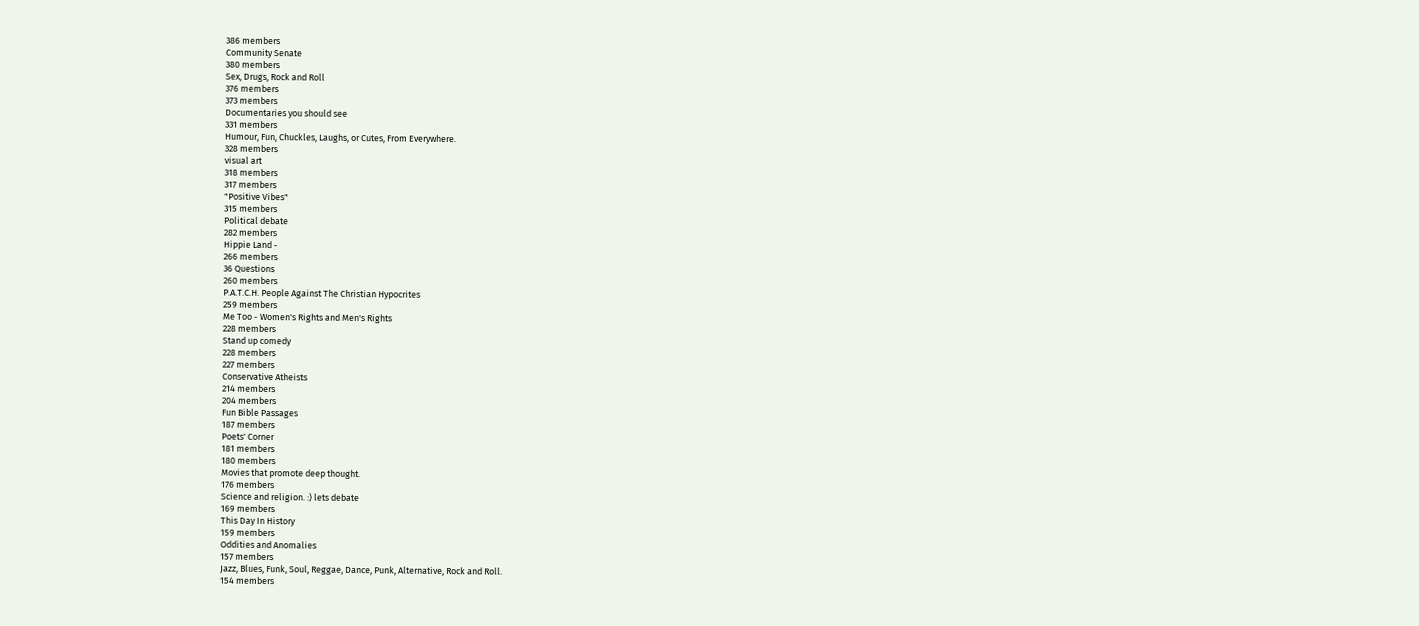386 members
Community Senate
380 members
Sex, Drugs, Rock and Roll
376 members
373 members
Documentaries you should see
331 members
Humour, Fun, Chuckles, Laughs, or Cutes, From Everywhere.
328 members
visual art
318 members
317 members
"Positive Vibes"
315 members
Political debate
282 members
Hippie Land -
266 members
36 Questions
260 members
P.A.T.C.H. People Against The Christian Hypocrites
259 members
Me Too - Women's Rights and Men's Rights
228 members
Stand up comedy
228 members
227 members
Conservative Atheists
214 members
204 members
Fun Bible Passages
187 members
Poets' Corner
181 members
180 members
Movies that promote deep thought.
176 members
Science and religion. :) lets debate
169 members
This Day In History
159 members
Oddities and Anomalies
157 members
Jazz, Blues, Funk, Soul, Reggae, Dance, Punk, Alternative, Rock and Roll.
154 members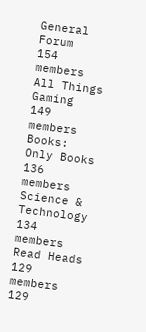General Forum
154 members
All Things Gaming
149 members
Books: Only Books
136 members
Science & Technology
134 members
Read Heads
129 members
129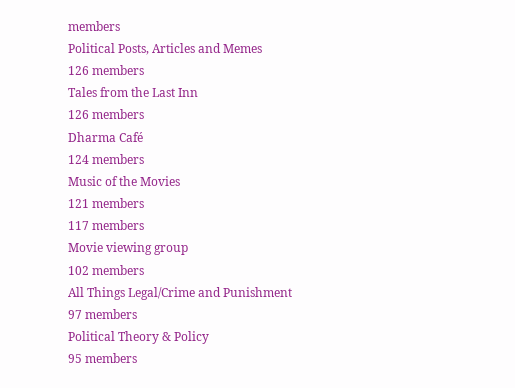members
Political Posts, Articles and Memes
126 members
Tales from the Last Inn
126 members
Dharma Café
124 members
Music of the Movies
121 members
117 members
Movie viewing group
102 members
All Things Legal/Crime and Punishment
97 members
Political Theory & Policy
95 members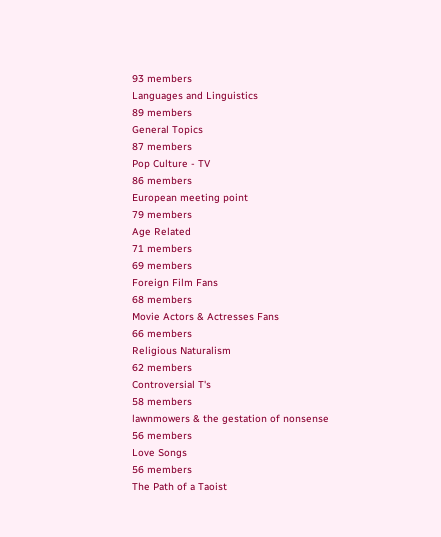93 members
Languages and Linguistics
89 members
General Topics
87 members
Pop Culture - TV
86 members
European meeting point
79 members
Age Related
71 members
69 members
Foreign Film Fans
68 members
Movie Actors & Actresses Fans
66 members
Religious Naturalism
62 members
Controversial T's
58 members
lawnmowers & the gestation of nonsense
56 members
Love Songs
56 members
The Path of a Taoist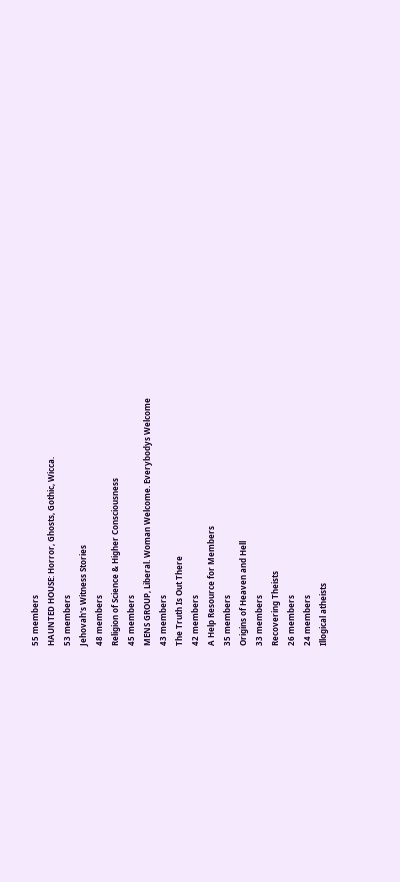55 members
HAUNTED HOUSE: Horror, Ghosts, Gothic, Wicca.
53 members
Jehovah's Witness Stories
48 members
Religion of Science & Higher Consciousness
45 members
MENS GROUP, Liberal. Woman Welcome. Everybodys Welcome
43 members
The Truth Is Out There
42 members
A Help Resource for Members
35 members
Origins of Heaven and Hell
33 members
Recovering Theists
26 members
24 members
Illogical atheists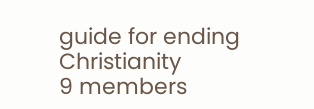guide for ending Christianity
9 members